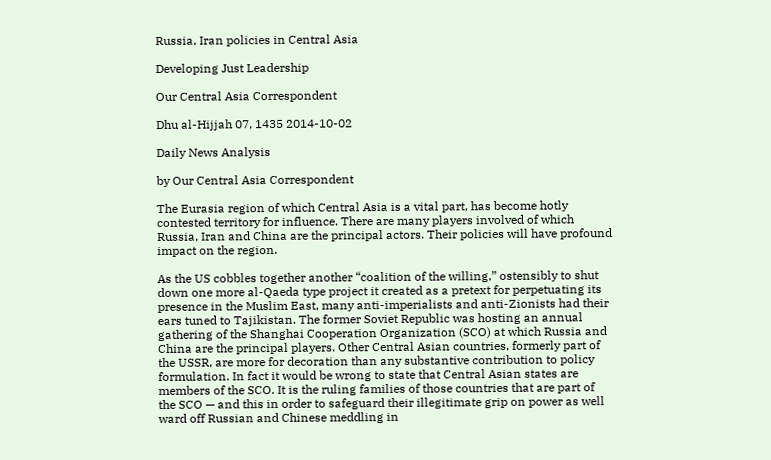Russia, Iran policies in Central Asia

Developing Just Leadership

Our Central Asia Correspondent

Dhu al-Hijjah 07, 1435 2014-10-02

Daily News Analysis

by Our Central Asia Correspondent

The Eurasia region of which Central Asia is a vital part, has become hotly contested territory for influence. There are many players involved of which Russia, Iran and China are the principal actors. Their policies will have profound impact on the region.

As the US cobbles together another “coalition of the willing,” ostensibly to shut down one more al-Qaeda type project it created as a pretext for perpetuating its presence in the Muslim East, many anti-imperialists and anti-Zionists had their ears tuned to Tajikistan. The former Soviet Republic was hosting an annual gathering of the Shanghai Cooperation Organization (SCO) at which Russia and China are the principal players. Other Central Asian countries, formerly part of the USSR, are more for decoration than any substantive contribution to policy formulation. In fact it would be wrong to state that Central Asian states are members of the SCO. It is the ruling families of those countries that are part of the SCO — and this in order to safeguard their illegitimate grip on power as well ward off Russian and Chinese meddling in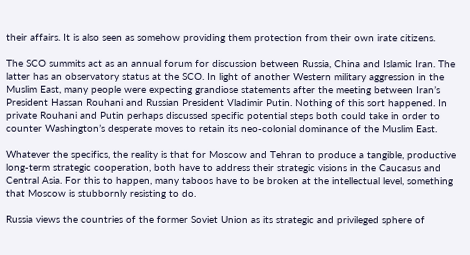their affairs. It is also seen as somehow providing them protection from their own irate citizens.

The SCO summits act as an annual forum for discussion between Russia, China and Islamic Iran. The latter has an observatory status at the SCO. In light of another Western military aggression in the Muslim East, many people were expecting grandiose statements after the meeting between Iran’s President Hassan Rouhani and Russian President Vladimir Putin. Nothing of this sort happened. In private Rouhani and Putin perhaps discussed specific potential steps both could take in order to counter Washington’s desperate moves to retain its neo-colonial dominance of the Muslim East.

Whatever the specifics, the reality is that for Moscow and Tehran to produce a tangible, productive long-term strategic cooperation, both have to address their strategic visions in the Caucasus and Central Asia. For this to happen, many taboos have to be broken at the intellectual level, something that Moscow is stubbornly resisting to do.

Russia views the countries of the former Soviet Union as its strategic and privileged sphere of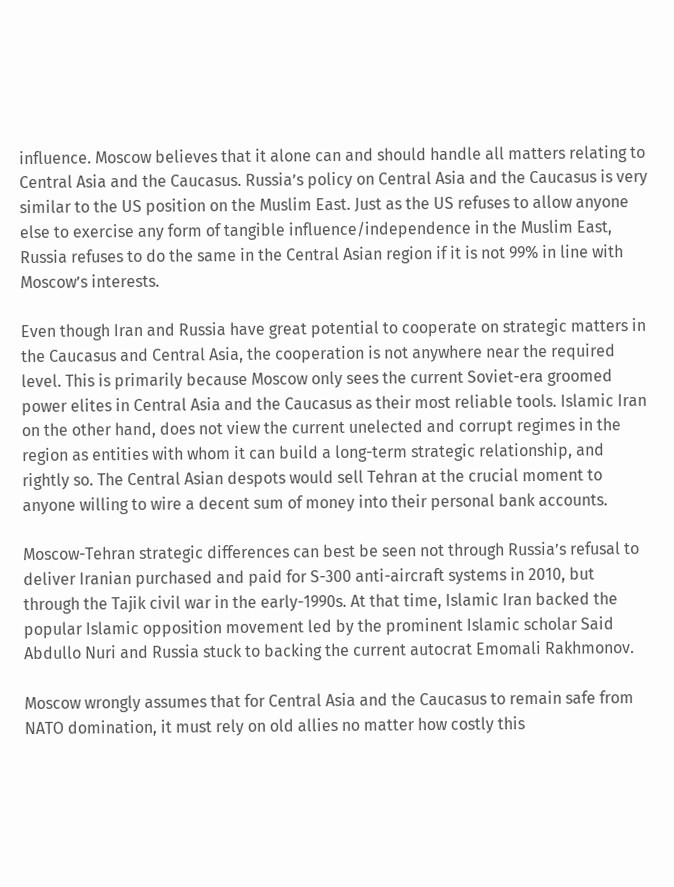influence. Moscow believes that it alone can and should handle all matters relating to Central Asia and the Caucasus. Russia’s policy on Central Asia and the Caucasus is very similar to the US position on the Muslim East. Just as the US refuses to allow anyone else to exercise any form of tangible influence/independence in the Muslim East, Russia refuses to do the same in the Central Asian region if it is not 99% in line with Moscow’s interests.

Even though Iran and Russia have great potential to cooperate on strategic matters in the Caucasus and Central Asia, the cooperation is not anywhere near the required level. This is primarily because Moscow only sees the current Soviet-era groomed power elites in Central Asia and the Caucasus as their most reliable tools. Islamic Iran on the other hand, does not view the current unelected and corrupt regimes in the region as entities with whom it can build a long-term strategic relationship, and rightly so. The Central Asian despots would sell Tehran at the crucial moment to anyone willing to wire a decent sum of money into their personal bank accounts.

Moscow-Tehran strategic differences can best be seen not through Russia’s refusal to deliver Iranian purchased and paid for S-300 anti-aircraft systems in 2010, but through the Tajik civil war in the early-1990s. At that time, Islamic Iran backed the popular Islamic opposition movement led by the prominent Islamic scholar Said Abdullo Nuri and Russia stuck to backing the current autocrat Emomali Rakhmonov.

Moscow wrongly assumes that for Central Asia and the Caucasus to remain safe from NATO domination, it must rely on old allies no matter how costly this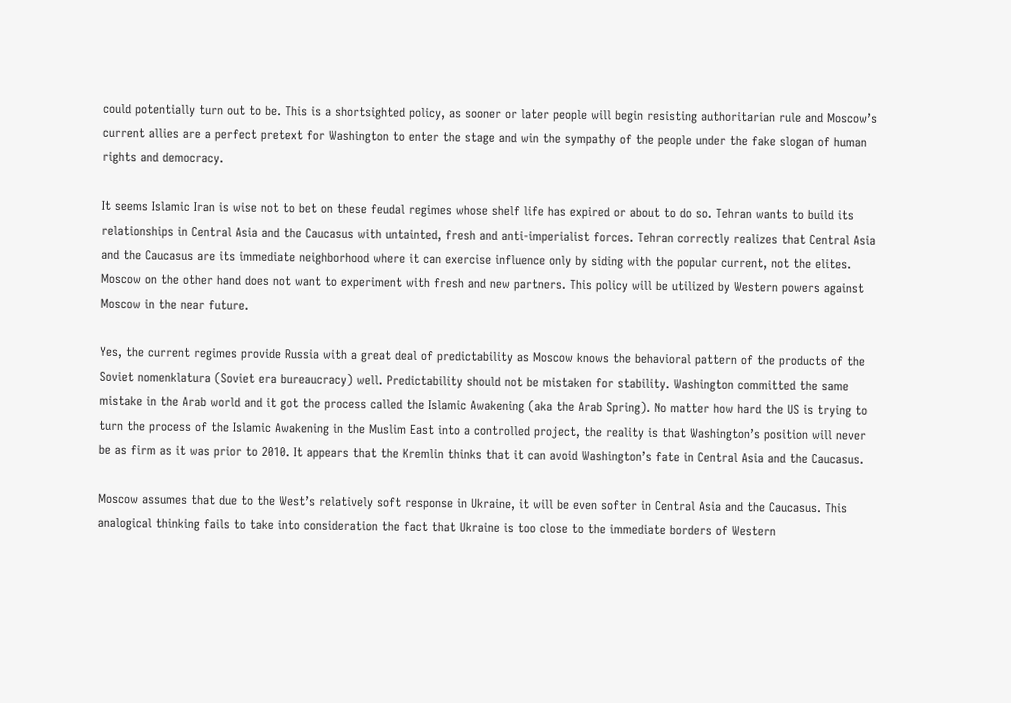could potentially turn out to be. This is a shortsighted policy, as sooner or later people will begin resisting authoritarian rule and Moscow’s current allies are a perfect pretext for Washington to enter the stage and win the sympathy of the people under the fake slogan of human rights and democracy.

It seems Islamic Iran is wise not to bet on these feudal regimes whose shelf life has expired or about to do so. Tehran wants to build its relationships in Central Asia and the Caucasus with untainted, fresh and anti-imperialist forces. Tehran correctly realizes that Central Asia and the Caucasus are its immediate neighborhood where it can exercise influence only by siding with the popular current, not the elites. Moscow on the other hand does not want to experiment with fresh and new partners. This policy will be utilized by Western powers against Moscow in the near future.

Yes, the current regimes provide Russia with a great deal of predictability as Moscow knows the behavioral pattern of the products of the Soviet nomenklatura (Soviet era bureaucracy) well. Predictability should not be mistaken for stability. Washington committed the same mistake in the Arab world and it got the process called the Islamic Awakening (aka the Arab Spring). No matter how hard the US is trying to turn the process of the Islamic Awakening in the Muslim East into a controlled project, the reality is that Washington’s position will never be as firm as it was prior to 2010. It appears that the Kremlin thinks that it can avoid Washington’s fate in Central Asia and the Caucasus.

Moscow assumes that due to the West’s relatively soft response in Ukraine, it will be even softer in Central Asia and the Caucasus. This analogical thinking fails to take into consideration the fact that Ukraine is too close to the immediate borders of Western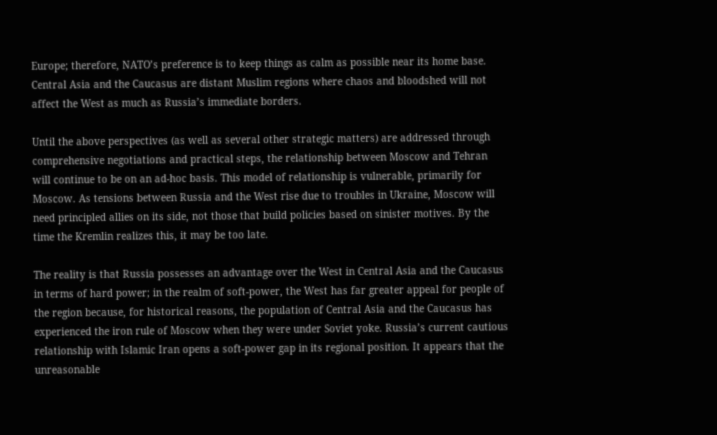Europe; therefore, NATO’s preference is to keep things as calm as possible near its home base. Central Asia and the Caucasus are distant Muslim regions where chaos and bloodshed will not affect the West as much as Russia’s immediate borders.

Until the above perspectives (as well as several other strategic matters) are addressed through comprehensive negotiations and practical steps, the relationship between Moscow and Tehran will continue to be on an ad-hoc basis. This model of relationship is vulnerable, primarily for Moscow. As tensions between Russia and the West rise due to troubles in Ukraine, Moscow will need principled allies on its side, not those that build policies based on sinister motives. By the time the Kremlin realizes this, it may be too late.

The reality is that Russia possesses an advantage over the West in Central Asia and the Caucasus in terms of hard power; in the realm of soft-power, the West has far greater appeal for people of the region because, for historical reasons, the population of Central Asia and the Caucasus has experienced the iron rule of Moscow when they were under Soviet yoke. Russia’s current cautious relationship with Islamic Iran opens a soft-power gap in its regional position. It appears that the unreasonable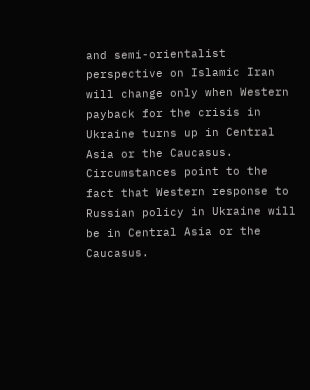and semi-orientalist perspective on Islamic Iran will change only when Western payback for the crisis in Ukraine turns up in Central Asia or the Caucasus. Circumstances point to the fact that Western response to Russian policy in Ukraine will be in Central Asia or the Caucasus.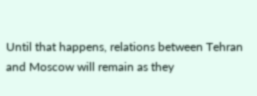Until that happens, relations between Tehran and Moscow will remain as they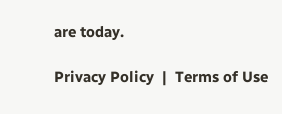are today.

Privacy Policy  |  Terms of Use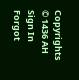Copyrights © 1436 AH
Sign In
Forgot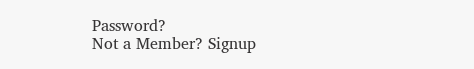Password?
Not a Member? Signup